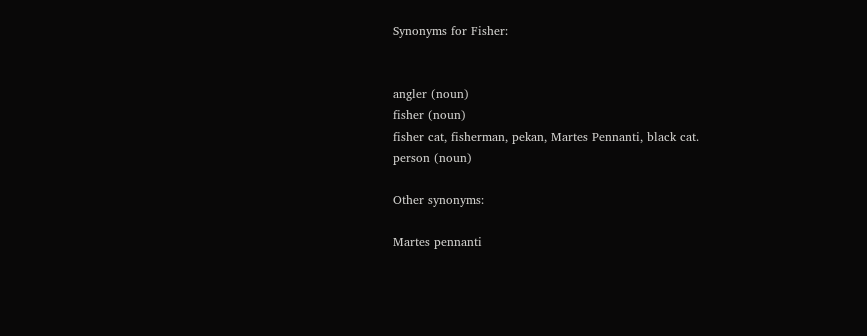Synonyms for Fisher:


angler (noun)
fisher (noun)
fisher cat, fisherman, pekan, Martes Pennanti, black cat.
person (noun)

Other synonyms:

Martes pennanti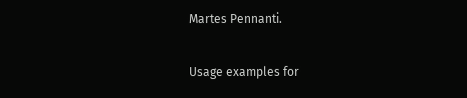Martes Pennanti.

Usage examples for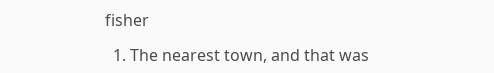fisher

  1. The nearest town, and that was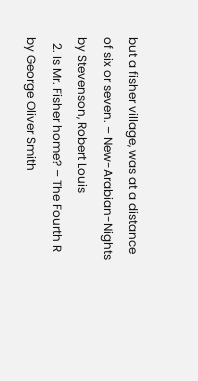but a fisher village, was at a distance of six or seven. – New-Arabian-Nights by Stevenson, Robert Louis
  2. Is Mr. Fisher home? – The Fourth R by George Oliver Smith